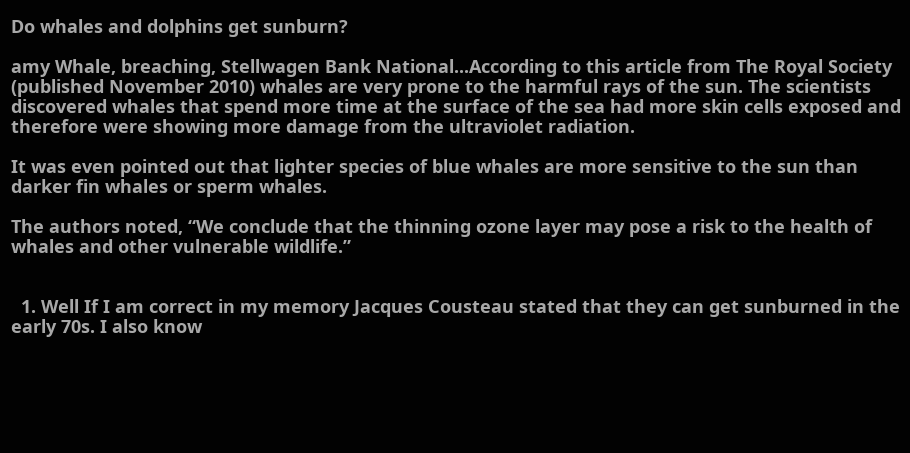Do whales and dolphins get sunburn?

amy Whale, breaching, Stellwagen Bank National...According to this article from The Royal Society (published November 2010) whales are very prone to the harmful rays of the sun. The scientists discovered whales that spend more time at the surface of the sea had more skin cells exposed and therefore were showing more damage from the ultraviolet radiation.

It was even pointed out that lighter species of blue whales are more sensitive to the sun than darker fin whales or sperm whales.

The authors noted, “We conclude that the thinning ozone layer may pose a risk to the health of whales and other vulnerable wildlife.”


  1. Well If I am correct in my memory Jacques Cousteau stated that they can get sunburned in the early 70s. I also know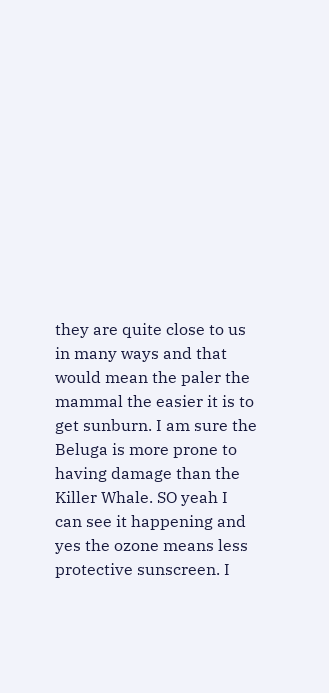they are quite close to us in many ways and that would mean the paler the mammal the easier it is to get sunburn. I am sure the Beluga is more prone to having damage than the Killer Whale. SO yeah I can see it happening and yes the ozone means less protective sunscreen. I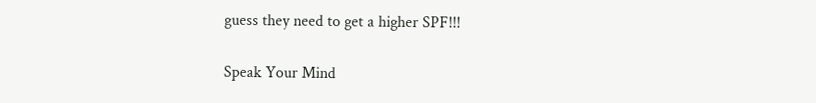guess they need to get a higher SPF!!!

Speak Your Mind